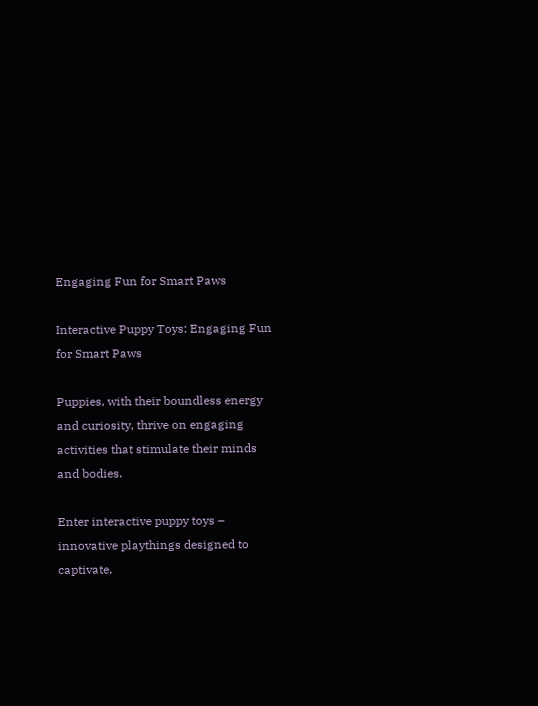Engaging Fun for Smart Paws

Interactive Puppy Toys: Engaging Fun for Smart Paws

Puppies, with their boundless energy and curiosity, thrive on engaging activities that stimulate their minds and bodies.

Enter interactive puppy toys – innovative playthings designed to captivate,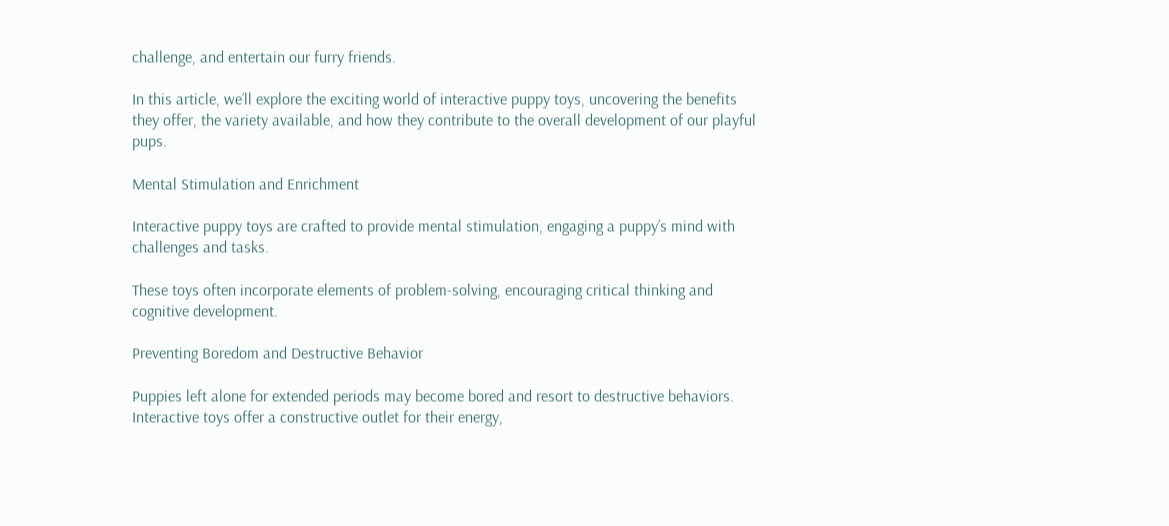challenge, and entertain our furry friends.

In this article, we’ll explore the exciting world of interactive puppy toys, uncovering the benefits they offer, the variety available, and how they contribute to the overall development of our playful pups.

Mental Stimulation and Enrichment

Interactive puppy toys are crafted to provide mental stimulation, engaging a puppy’s mind with challenges and tasks.

These toys often incorporate elements of problem-solving, encouraging critical thinking and cognitive development.

Preventing Boredom and Destructive Behavior

Puppies left alone for extended periods may become bored and resort to destructive behaviors. Interactive toys offer a constructive outlet for their energy,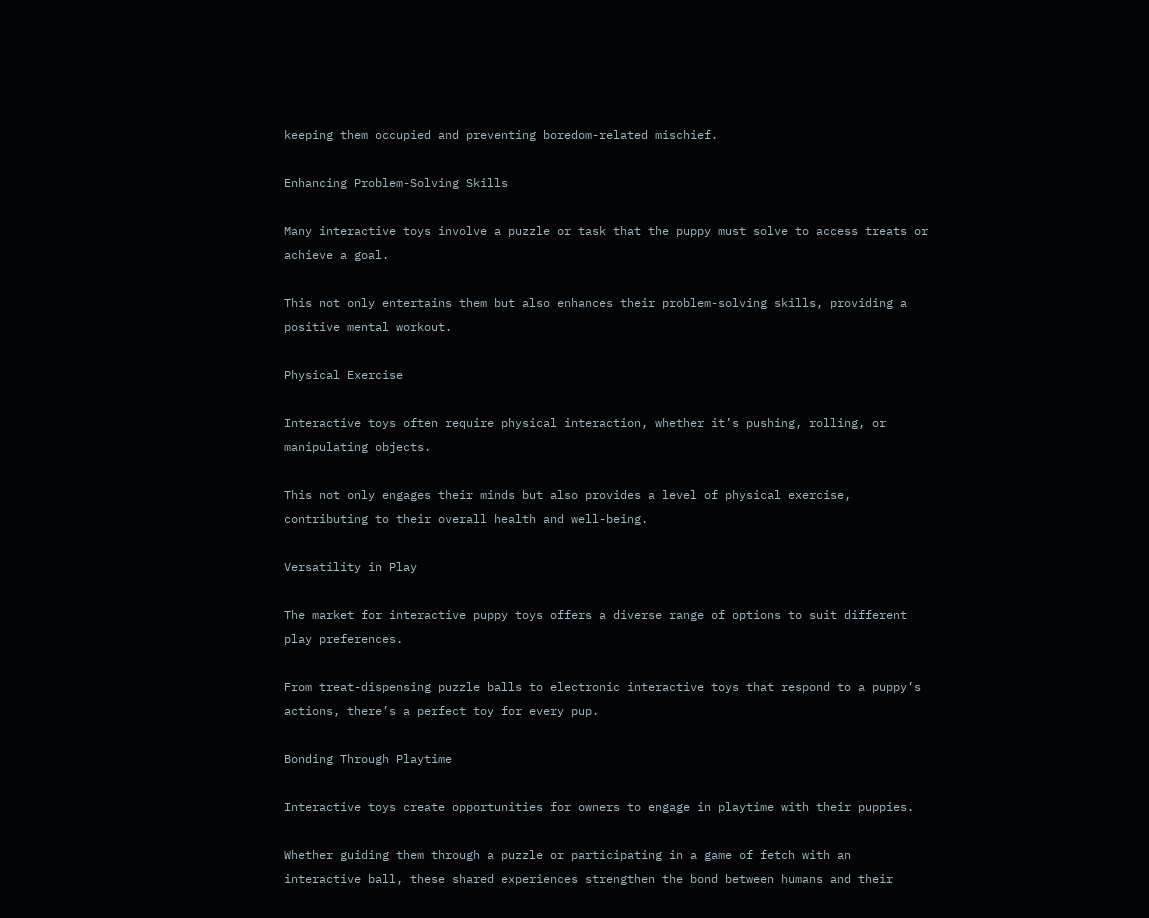keeping them occupied and preventing boredom-related mischief.

Enhancing Problem-Solving Skills

Many interactive toys involve a puzzle or task that the puppy must solve to access treats or achieve a goal.

This not only entertains them but also enhances their problem-solving skills, providing a positive mental workout.

Physical Exercise

Interactive toys often require physical interaction, whether it’s pushing, rolling, or manipulating objects.

This not only engages their minds but also provides a level of physical exercise, contributing to their overall health and well-being.

Versatility in Play

The market for interactive puppy toys offers a diverse range of options to suit different play preferences.

From treat-dispensing puzzle balls to electronic interactive toys that respond to a puppy’s actions, there’s a perfect toy for every pup.

Bonding Through Playtime

Interactive toys create opportunities for owners to engage in playtime with their puppies.

Whether guiding them through a puzzle or participating in a game of fetch with an interactive ball, these shared experiences strengthen the bond between humans and their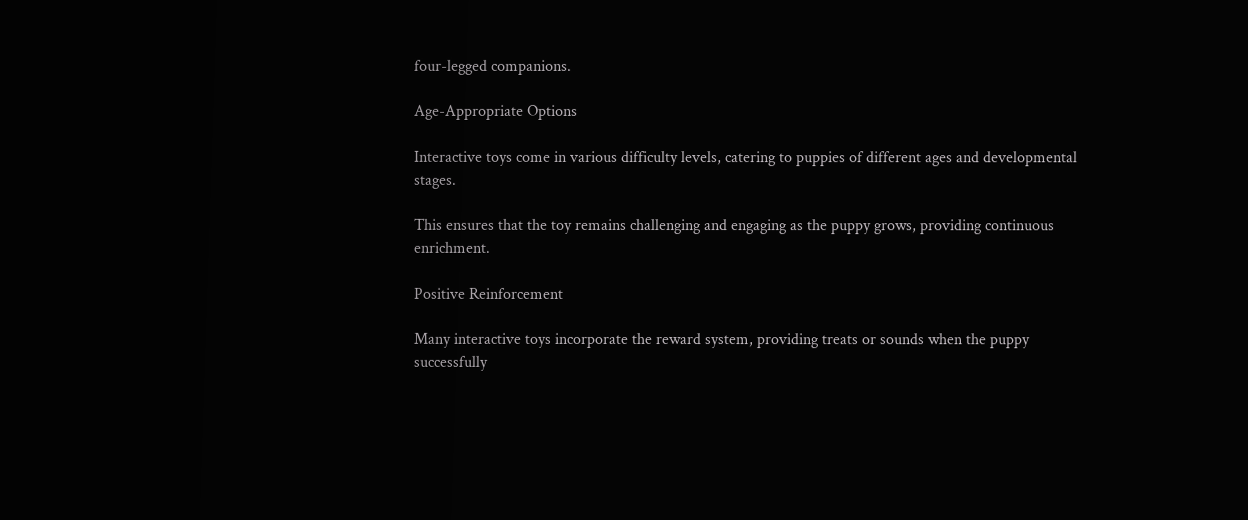four-legged companions.

Age-Appropriate Options

Interactive toys come in various difficulty levels, catering to puppies of different ages and developmental stages.

This ensures that the toy remains challenging and engaging as the puppy grows, providing continuous enrichment.

Positive Reinforcement

Many interactive toys incorporate the reward system, providing treats or sounds when the puppy successfully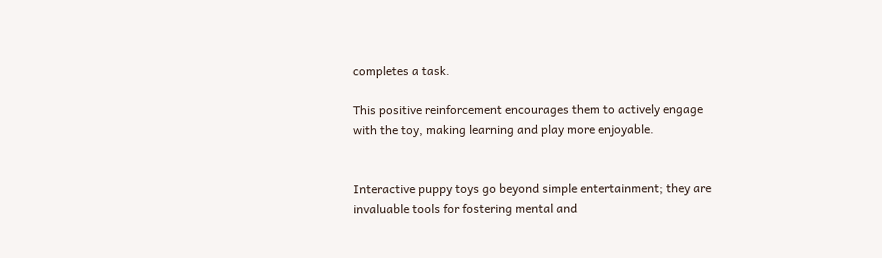completes a task.

This positive reinforcement encourages them to actively engage with the toy, making learning and play more enjoyable.


Interactive puppy toys go beyond simple entertainment; they are invaluable tools for fostering mental and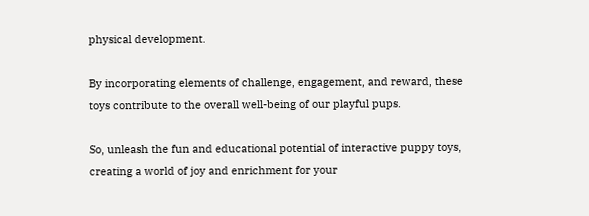physical development.

By incorporating elements of challenge, engagement, and reward, these toys contribute to the overall well-being of our playful pups.

So, unleash the fun and educational potential of interactive puppy toys, creating a world of joy and enrichment for your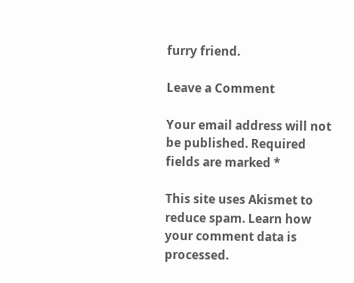furry friend.

Leave a Comment

Your email address will not be published. Required fields are marked *

This site uses Akismet to reduce spam. Learn how your comment data is processed.